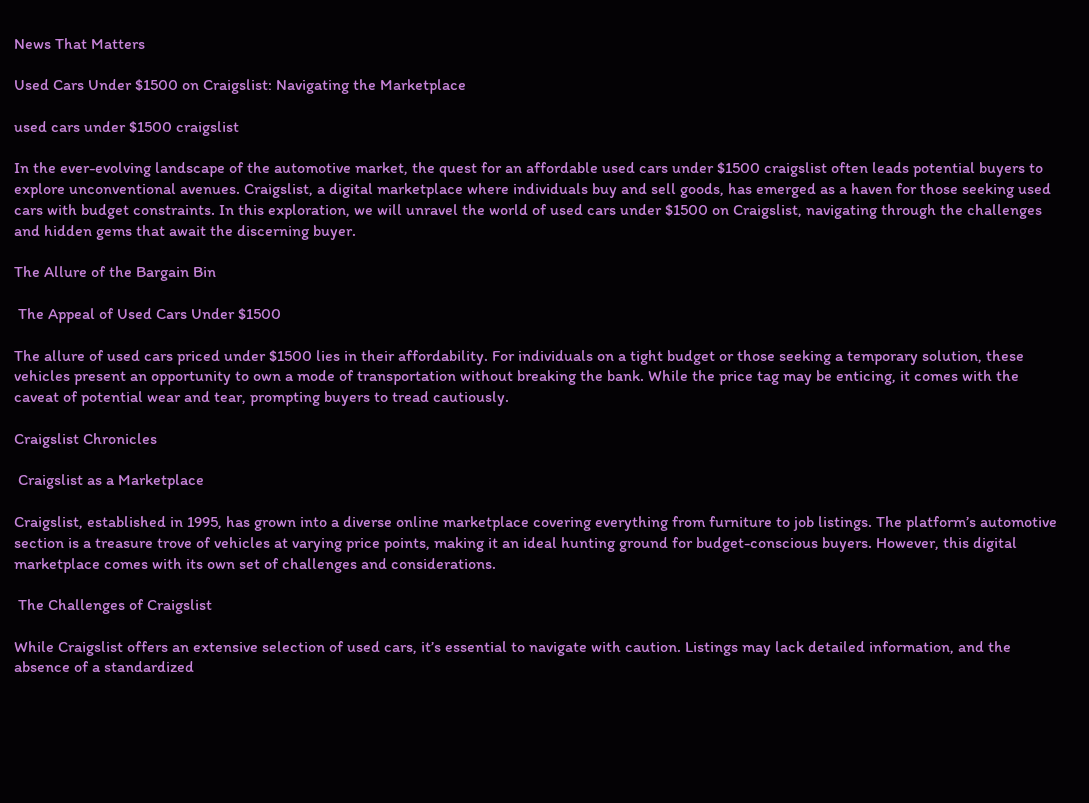News That Matters

Used Cars Under $1500 on Craigslist: Navigating the Marketplace

used cars under $1500 craigslist

In the ever-evolving landscape of the automotive market, the quest for an affordable used cars under $1500 craigslist often leads potential buyers to explore unconventional avenues. Craigslist, a digital marketplace where individuals buy and sell goods, has emerged as a haven for those seeking used cars with budget constraints. In this exploration, we will unravel the world of used cars under $1500 on Craigslist, navigating through the challenges and hidden gems that await the discerning buyer.

The Allure of the Bargain Bin

 The Appeal of Used Cars Under $1500

The allure of used cars priced under $1500 lies in their affordability. For individuals on a tight budget or those seeking a temporary solution, these vehicles present an opportunity to own a mode of transportation without breaking the bank. While the price tag may be enticing, it comes with the caveat of potential wear and tear, prompting buyers to tread cautiously.

Craigslist Chronicles

 Craigslist as a Marketplace

Craigslist, established in 1995, has grown into a diverse online marketplace covering everything from furniture to job listings. The platform’s automotive section is a treasure trove of vehicles at varying price points, making it an ideal hunting ground for budget-conscious buyers. However, this digital marketplace comes with its own set of challenges and considerations.

 The Challenges of Craigslist

While Craigslist offers an extensive selection of used cars, it’s essential to navigate with caution. Listings may lack detailed information, and the absence of a standardized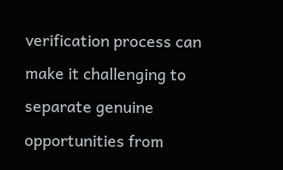verification process can make it challenging to separate genuine opportunities from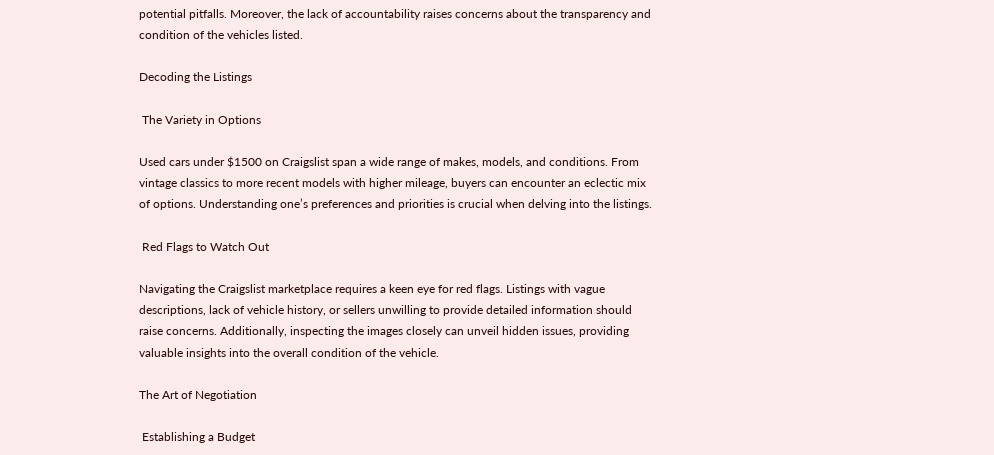potential pitfalls. Moreover, the lack of accountability raises concerns about the transparency and condition of the vehicles listed.

Decoding the Listings

 The Variety in Options

Used cars under $1500 on Craigslist span a wide range of makes, models, and conditions. From vintage classics to more recent models with higher mileage, buyers can encounter an eclectic mix of options. Understanding one’s preferences and priorities is crucial when delving into the listings.

 Red Flags to Watch Out

Navigating the Craigslist marketplace requires a keen eye for red flags. Listings with vague descriptions, lack of vehicle history, or sellers unwilling to provide detailed information should raise concerns. Additionally, inspecting the images closely can unveil hidden issues, providing valuable insights into the overall condition of the vehicle.

The Art of Negotiation

 Establishing a Budget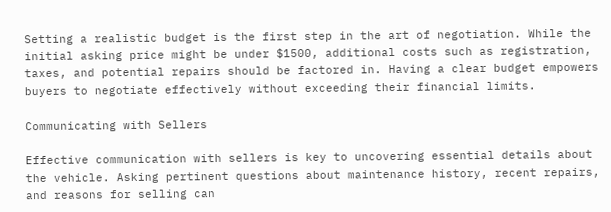Setting a realistic budget is the first step in the art of negotiation. While the initial asking price might be under $1500, additional costs such as registration, taxes, and potential repairs should be factored in. Having a clear budget empowers buyers to negotiate effectively without exceeding their financial limits.

Communicating with Sellers

Effective communication with sellers is key to uncovering essential details about the vehicle. Asking pertinent questions about maintenance history, recent repairs, and reasons for selling can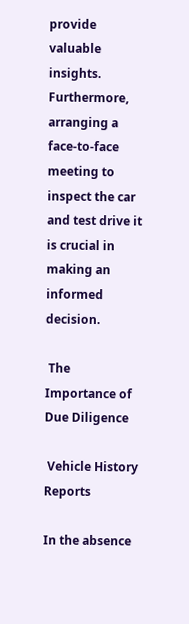provide valuable insights. Furthermore, arranging a face-to-face meeting to inspect the car and test drive it is crucial in making an informed decision.

 The Importance of Due Diligence

 Vehicle History Reports

In the absence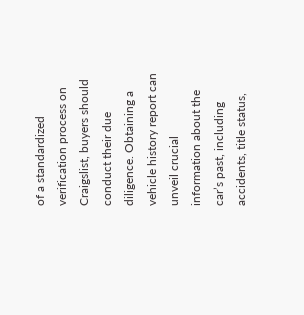of a standardized verification process on Craigslist, buyers should conduct their due diligence. Obtaining a vehicle history report can unveil crucial information about the car’s past, including accidents, title status,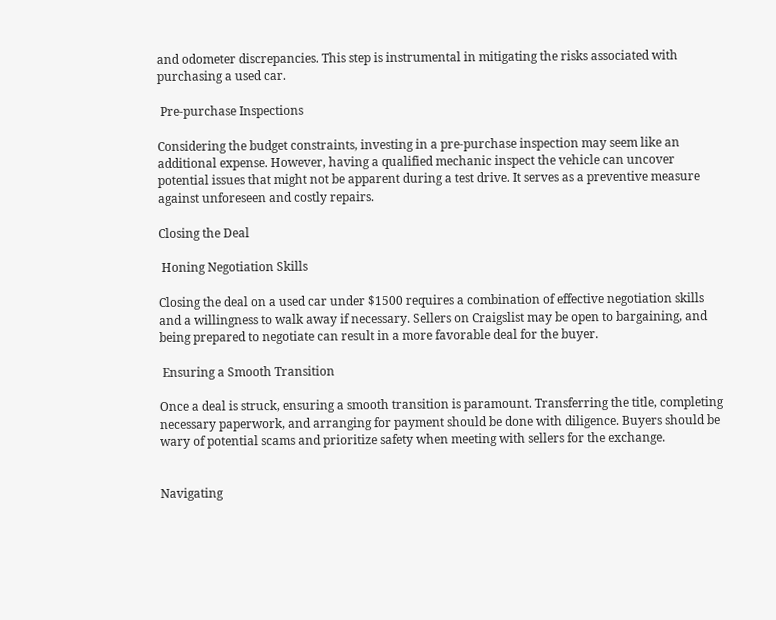and odometer discrepancies. This step is instrumental in mitigating the risks associated with purchasing a used car.

 Pre-purchase Inspections

Considering the budget constraints, investing in a pre-purchase inspection may seem like an additional expense. However, having a qualified mechanic inspect the vehicle can uncover potential issues that might not be apparent during a test drive. It serves as a preventive measure against unforeseen and costly repairs.

Closing the Deal

 Honing Negotiation Skills

Closing the deal on a used car under $1500 requires a combination of effective negotiation skills and a willingness to walk away if necessary. Sellers on Craigslist may be open to bargaining, and being prepared to negotiate can result in a more favorable deal for the buyer.

 Ensuring a Smooth Transition

Once a deal is struck, ensuring a smooth transition is paramount. Transferring the title, completing necessary paperwork, and arranging for payment should be done with diligence. Buyers should be wary of potential scams and prioritize safety when meeting with sellers for the exchange.


Navigating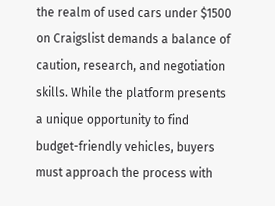the realm of used cars under $1500 on Craigslist demands a balance of caution, research, and negotiation skills. While the platform presents a unique opportunity to find budget-friendly vehicles, buyers must approach the process with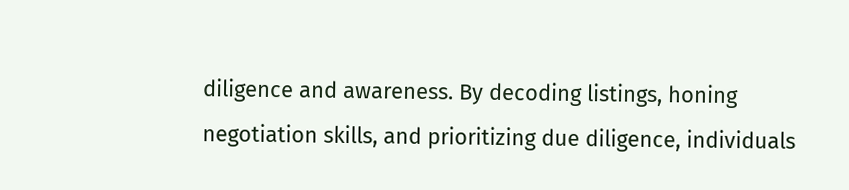diligence and awareness. By decoding listings, honing negotiation skills, and prioritizing due diligence, individuals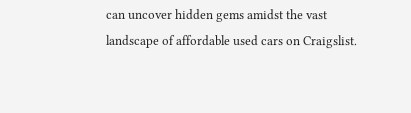can uncover hidden gems amidst the vast landscape of affordable used cars on Craigslist.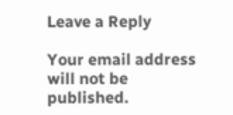Leave a Reply

Your email address will not be published.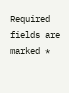Required fields are marked *